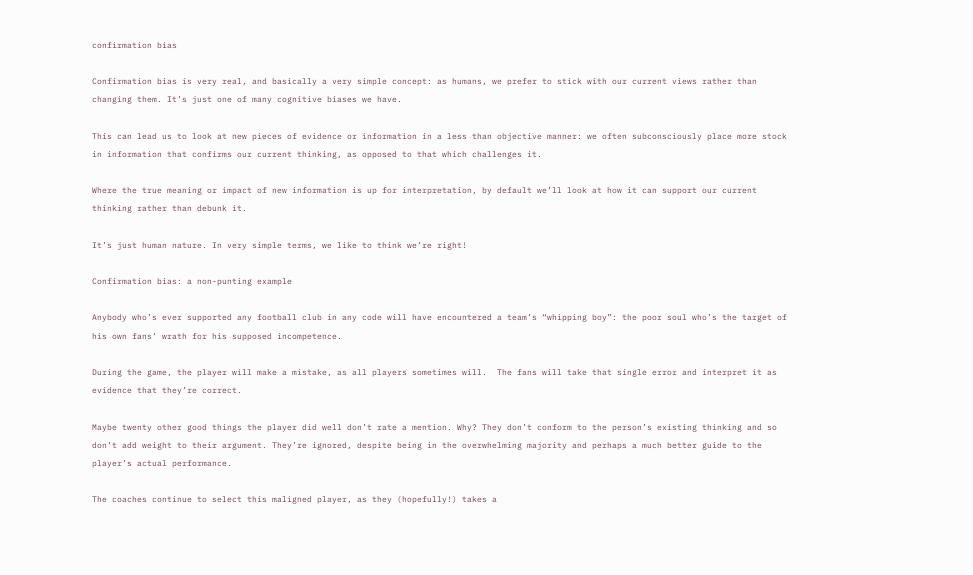confirmation bias

Confirmation bias is very real, and basically a very simple concept: as humans, we prefer to stick with our current views rather than changing them. It’s just one of many cognitive biases we have.

This can lead us to look at new pieces of evidence or information in a less than objective manner: we often subconsciously place more stock in information that confirms our current thinking, as opposed to that which challenges it.

Where the true meaning or impact of new information is up for interpretation, by default we’ll look at how it can support our current thinking rather than debunk it.

It’s just human nature. In very simple terms, we like to think we’re right!

Confirmation bias: a non-punting example

Anybody who’s ever supported any football club in any code will have encountered a team’s “whipping boy”: the poor soul who’s the target of his own fans’ wrath for his supposed incompetence.

During the game, the player will make a mistake, as all players sometimes will.  The fans will take that single error and interpret it as evidence that they’re correct.

Maybe twenty other good things the player did well don’t rate a mention. Why? They don’t conform to the person’s existing thinking and so don’t add weight to their argument. They’re ignored, despite being in the overwhelming majority and perhaps a much better guide to the player’s actual performance.

The coaches continue to select this maligned player, as they (hopefully!) takes a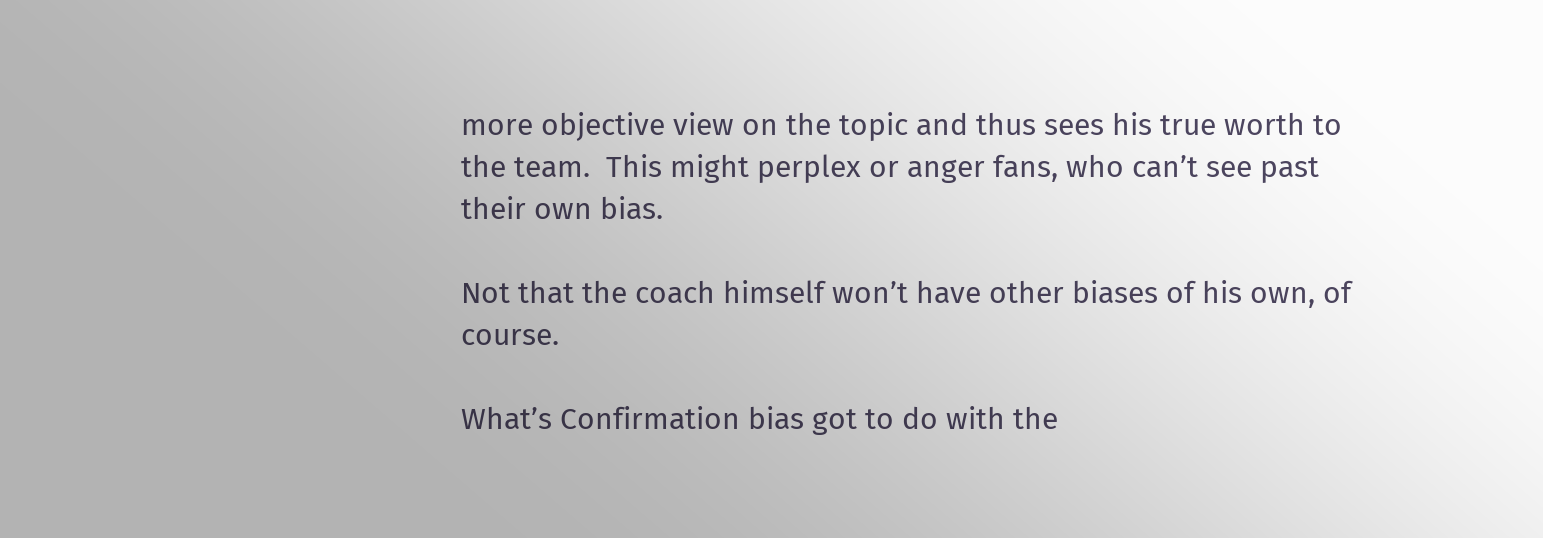more objective view on the topic and thus sees his true worth to the team.  This might perplex or anger fans, who can’t see past their own bias.

Not that the coach himself won’t have other biases of his own, of course.

What’s Confirmation bias got to do with the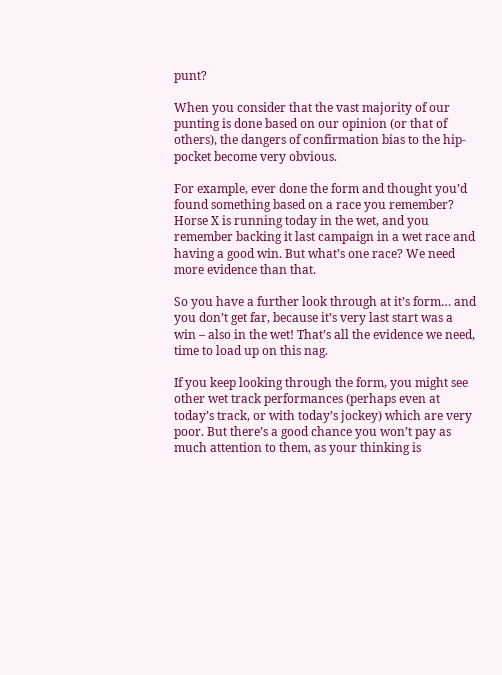punt?

When you consider that the vast majority of our punting is done based on our opinion (or that of others), the dangers of confirmation bias to the hip-pocket become very obvious.

For example, ever done the form and thought you’d found something based on a race you remember? Horse X is running today in the wet, and you remember backing it last campaign in a wet race and having a good win. But what’s one race? We need more evidence than that.

So you have a further look through at it’s form… and you don’t get far, because it’s very last start was a win – also in the wet! That’s all the evidence we need, time to load up on this nag.

If you keep looking through the form, you might see other wet track performances (perhaps even at today’s track, or with today’s jockey) which are very poor. But there’s a good chance you won’t pay as much attention to them, as your thinking is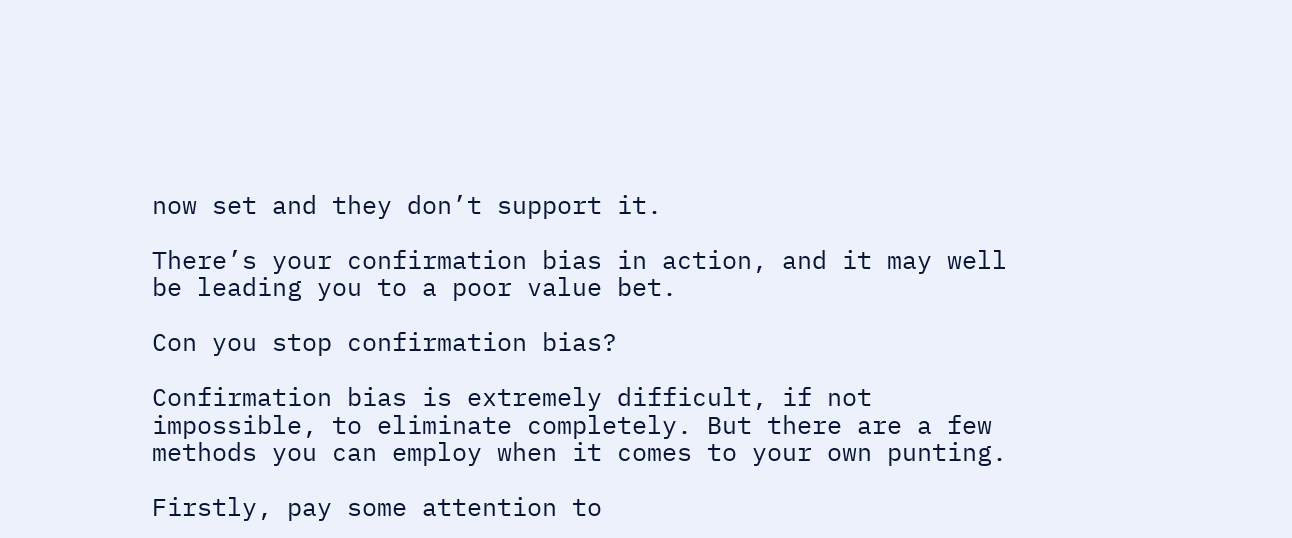now set and they don’t support it.

There’s your confirmation bias in action, and it may well be leading you to a poor value bet.

Con you stop confirmation bias?

Confirmation bias is extremely difficult, if not impossible, to eliminate completely. But there are a few methods you can employ when it comes to your own punting.

Firstly, pay some attention to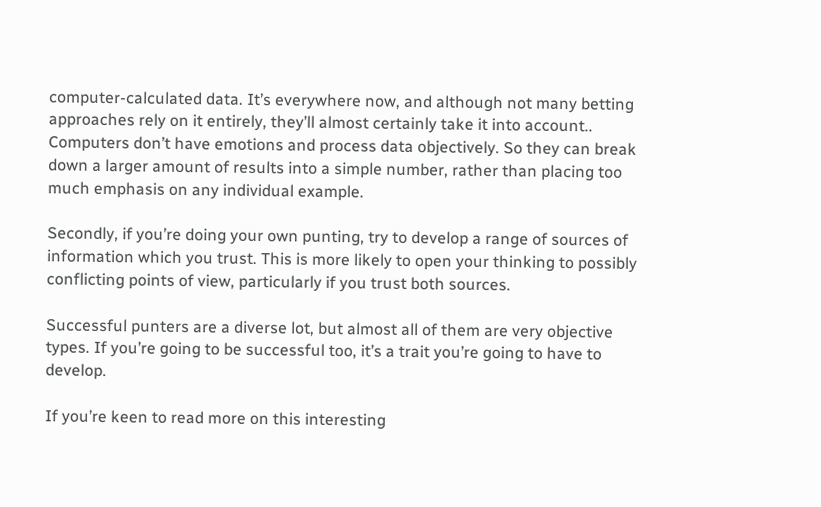computer-calculated data. It’s everywhere now, and although not many betting approaches rely on it entirely, they’ll almost certainly take it into account.. Computers don’t have emotions and process data objectively. So they can break down a larger amount of results into a simple number, rather than placing too much emphasis on any individual example.

Secondly, if you’re doing your own punting, try to develop a range of sources of information which you trust. This is more likely to open your thinking to possibly conflicting points of view, particularly if you trust both sources.

Successful punters are a diverse lot, but almost all of them are very objective types. If you’re going to be successful too, it’s a trait you’re going to have to develop.

If you’re keen to read more on this interesting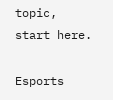topic, start here.

Esports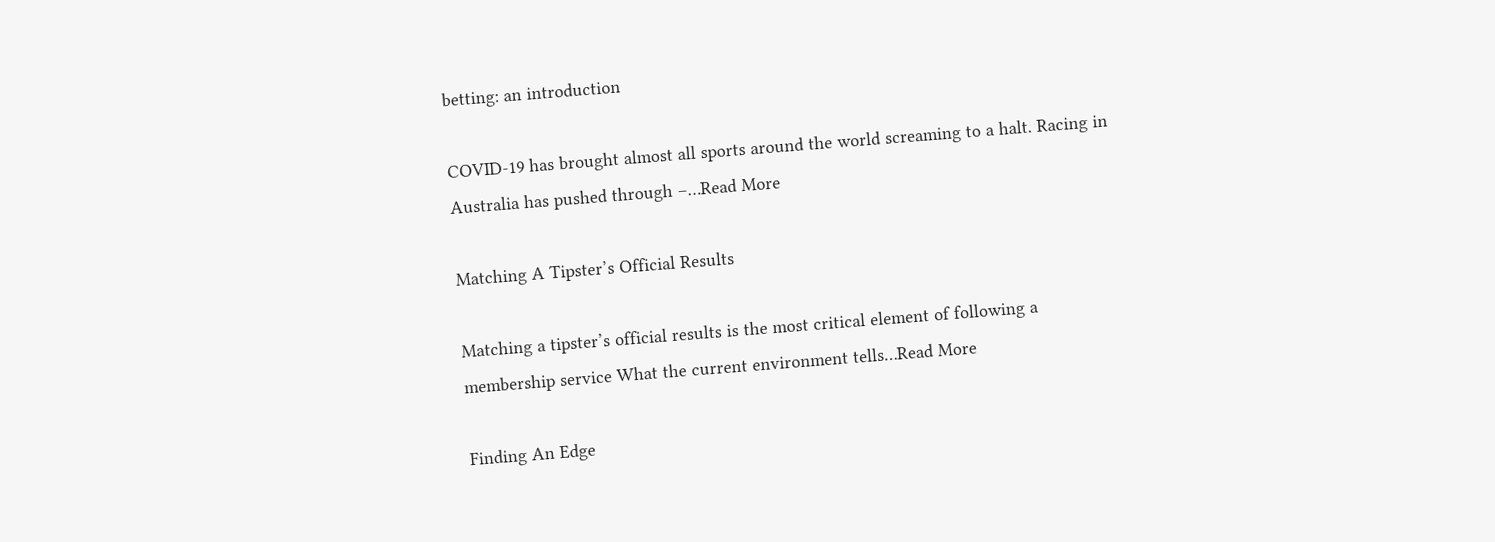betting: an introduction

COVID-19 has brought almost all sports around the world screaming to a halt. Racing in Australia has pushed through –…Read More

Matching A Tipster’s Official Results

Matching a tipster’s official results is the most critical element of following a membership service What the current environment tells…Read More

Finding An Edge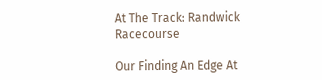At The Track: Randwick Racecourse

Our Finding An Edge At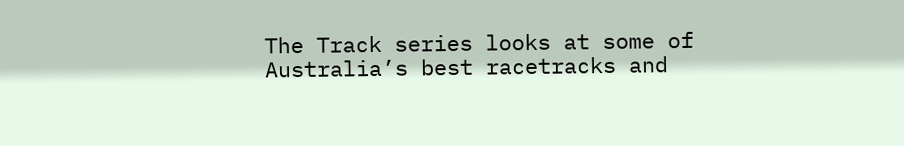The Track series looks at some of Australia’s best racetracks and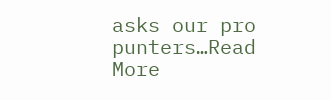asks our pro punters…Read More